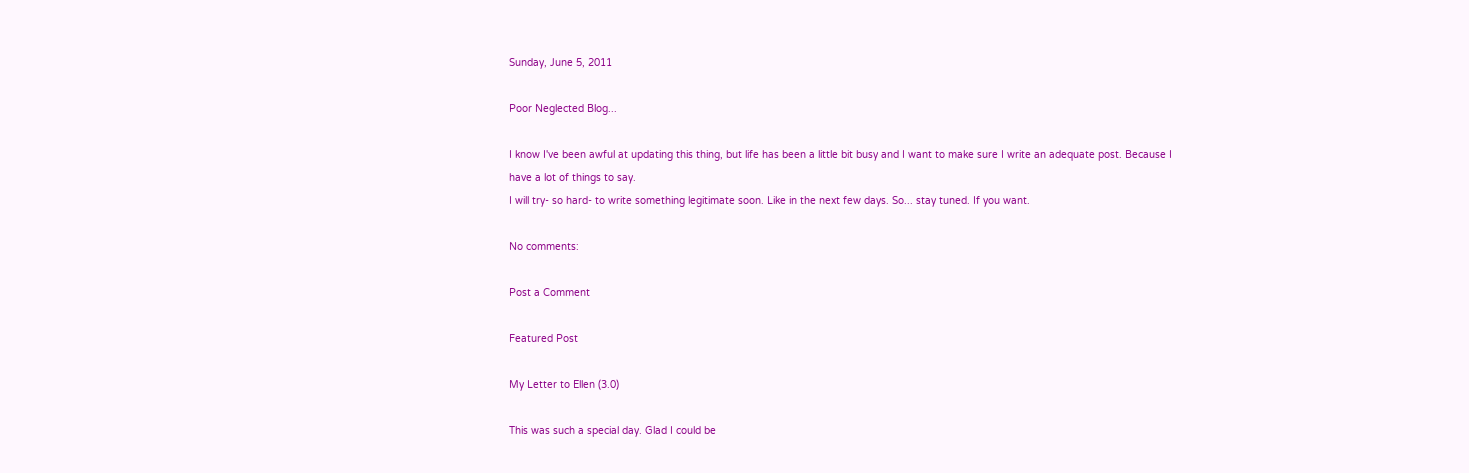Sunday, June 5, 2011

Poor Neglected Blog...

I know I've been awful at updating this thing, but life has been a little bit busy and I want to make sure I write an adequate post. Because I have a lot of things to say.
I will try- so hard- to write something legitimate soon. Like in the next few days. So... stay tuned. If you want.

No comments:

Post a Comment

Featured Post

My Letter to Ellen (3.0)

This was such a special day. Glad I could be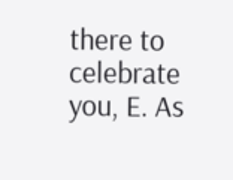there to celebrate you, E. As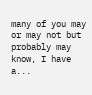many of you may or may not but probably may know, I have a...